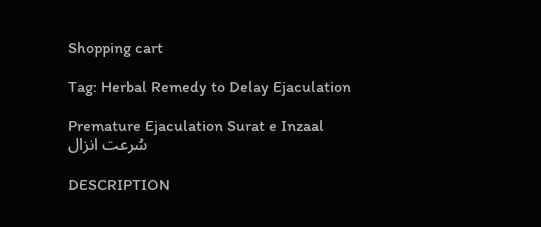Shopping cart

Tag: Herbal Remedy to Delay Ejaculation

Premature Ejaculation Surat e Inzaal سُرعت انزال

DESCRIPTION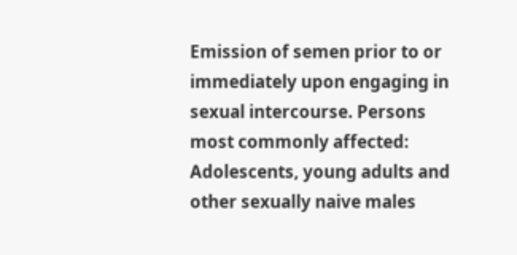Emission of semen prior to or immediately upon engaging in sexual intercourse. Persons most commonly affected: Adolescents, young adults and other sexually naive males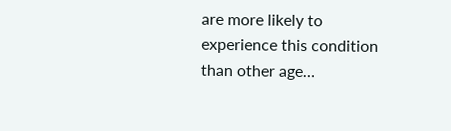are more likely to experience this condition than other age…